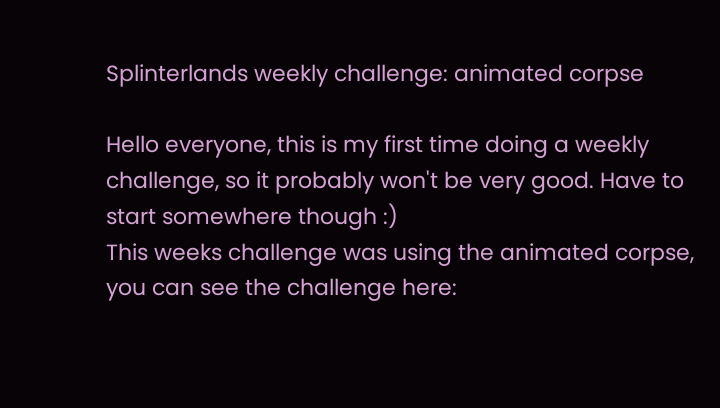Splinterlands weekly challenge: animated corpse

Hello everyone, this is my first time doing a weekly challenge, so it probably won't be very good. Have to start somewhere though :)
This weeks challenge was using the animated corpse, you can see the challenge here: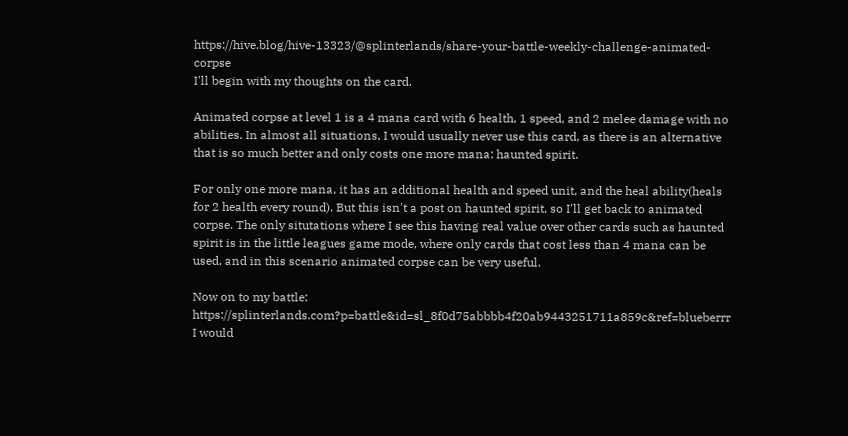https://hive.blog/hive-13323/@splinterlands/share-your-battle-weekly-challenge-animated-corpse
I'll begin with my thoughts on the card.

Animated corpse at level 1 is a 4 mana card with 6 health, 1 speed, and 2 melee damage with no abilities. In almost all situations, I would usually never use this card, as there is an alternative that is so much better and only costs one more mana: haunted spirit.

For only one more mana, it has an additional health and speed unit, and the heal ability(heals for 2 health every round). But this isn't a post on haunted spirit, so I'll get back to animated corpse. The only situtations where I see this having real value over other cards such as haunted spirit is in the little leagues game mode, where only cards that cost less than 4 mana can be used, and in this scenario animated corpse can be very useful.

Now on to my battle: https://splinterlands.com?p=battle&id=sl_8f0d75abbbb4f20ab9443251711a859c&ref=blueberrr
I would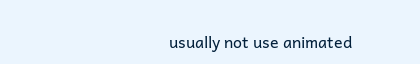usually not use animated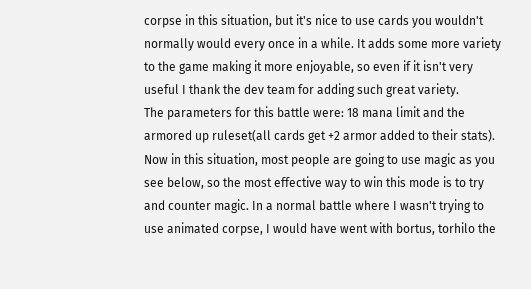corpse in this situation, but it's nice to use cards you wouldn't normally would every once in a while. It adds some more variety to the game making it more enjoyable, so even if it isn't very useful I thank the dev team for adding such great variety.
The parameters for this battle were: 18 mana limit and the armored up ruleset(all cards get +2 armor added to their stats). Now in this situation, most people are going to use magic as you see below, so the most effective way to win this mode is to try and counter magic. In a normal battle where I wasn't trying to use animated corpse, I would have went with bortus, torhilo the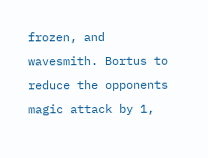frozen, and wavesmith. Bortus to reduce the opponents magic attack by 1,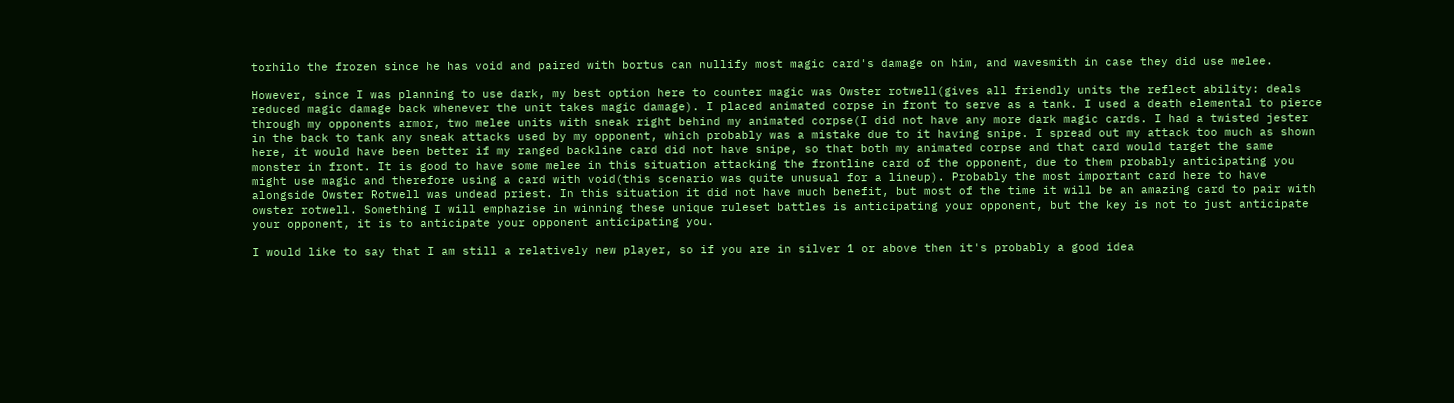torhilo the frozen since he has void and paired with bortus can nullify most magic card's damage on him, and wavesmith in case they did use melee.

However, since I was planning to use dark, my best option here to counter magic was Owster rotwell(gives all friendly units the reflect ability: deals reduced magic damage back whenever the unit takes magic damage). I placed animated corpse in front to serve as a tank. I used a death elemental to pierce through my opponents armor, two melee units with sneak right behind my animated corpse(I did not have any more dark magic cards. I had a twisted jester in the back to tank any sneak attacks used by my opponent, which probably was a mistake due to it having snipe. I spread out my attack too much as shown here, it would have been better if my ranged backline card did not have snipe, so that both my animated corpse and that card would target the same monster in front. It is good to have some melee in this situation attacking the frontline card of the opponent, due to them probably anticipating you might use magic and therefore using a card with void(this scenario was quite unusual for a lineup). Probably the most important card here to have alongside Owster Rotwell was undead priest. In this situation it did not have much benefit, but most of the time it will be an amazing card to pair with owster rotwell. Something I will emphazise in winning these unique ruleset battles is anticipating your opponent, but the key is not to just anticipate your opponent, it is to anticipate your opponent anticipating you.

I would like to say that I am still a relatively new player, so if you are in silver 1 or above then it's probably a good idea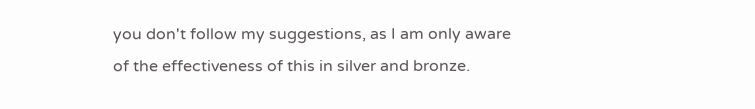you don't follow my suggestions, as I am only aware of the effectiveness of this in silver and bronze.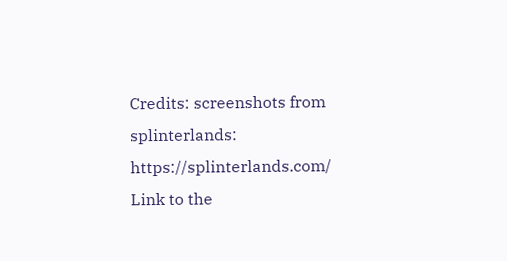Credits: screenshots from splinterlands: https://splinterlands.com/
Link to the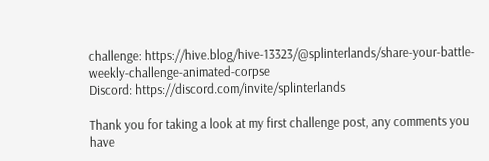challenge: https://hive.blog/hive-13323/@splinterlands/share-your-battle-weekly-challenge-animated-corpse
Discord: https://discord.com/invite/splinterlands

Thank you for taking a look at my first challenge post, any comments you have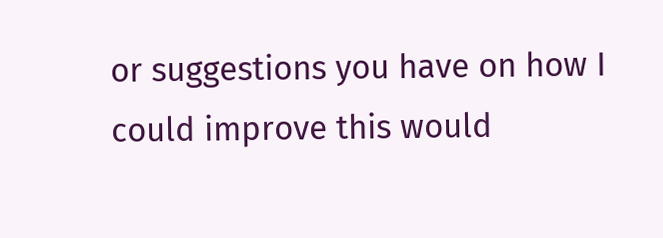or suggestions you have on how I could improve this would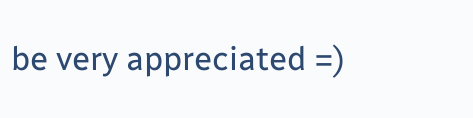be very appreciated =)